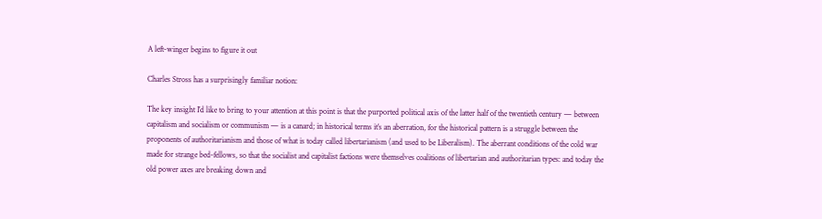A left-winger begins to figure it out

Charles Stross has a surprisingly familiar notion:

The key insight I’d like to bring to your attention at this point is that the purported political axis of the latter half of the twentieth century — between capitalism and socialism or communism — is a canard; in historical terms it’s an aberration, for the historical pattern is a struggle between the proponents of authoritarianism and those of what is today called libertarianism (and used to be Liberalism). The aberrant conditions of the cold war made for strange bed-fellows, so that the socialist and capitalist factions were themselves coalitions of libertarian and authoritarian types: and today the old power axes are breaking down and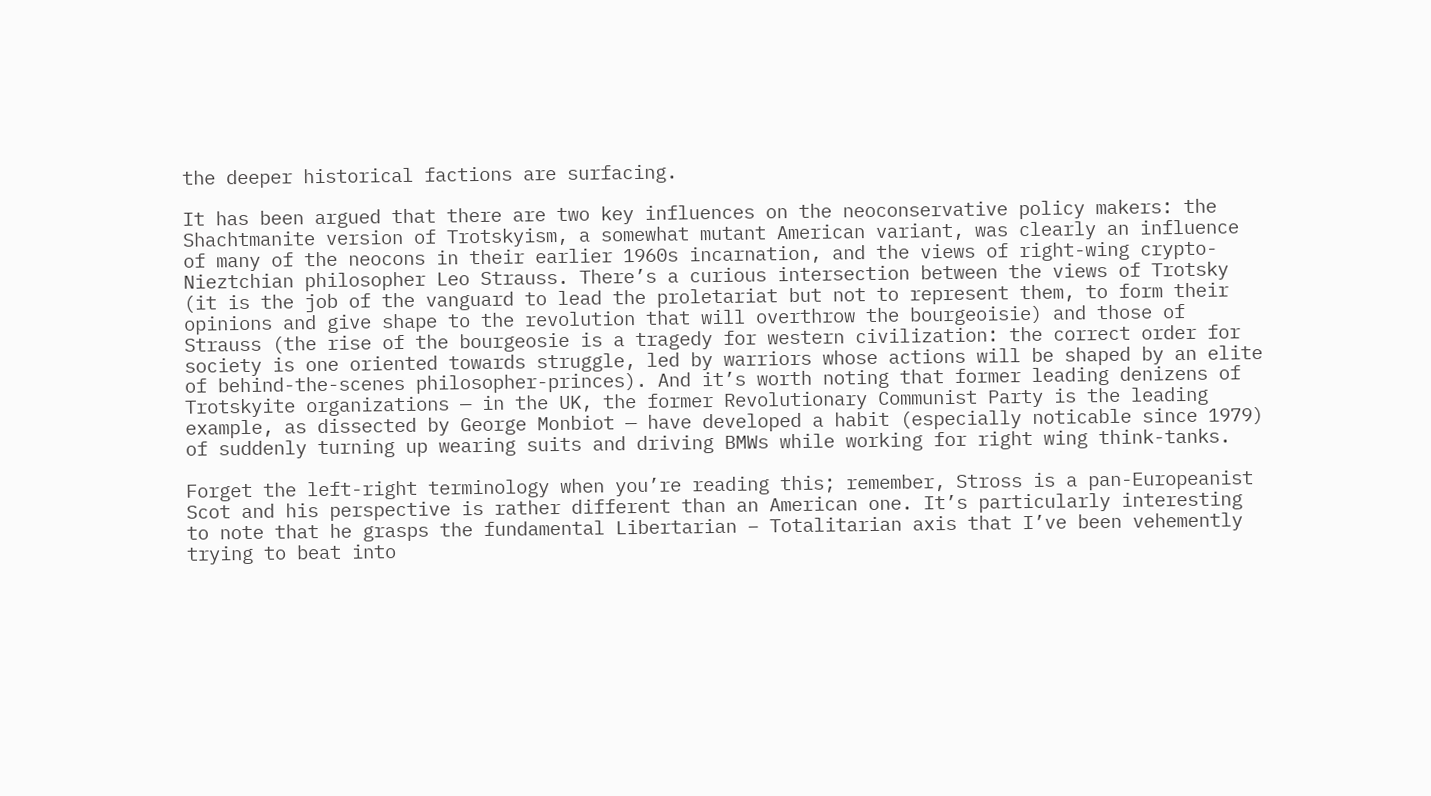the deeper historical factions are surfacing.

It has been argued that there are two key influences on the neoconservative policy makers: the Shachtmanite version of Trotskyism, a somewhat mutant American variant, was clearly an influence of many of the neocons in their earlier 1960s incarnation, and the views of right-wing crypto-Nieztchian philosopher Leo Strauss. There’s a curious intersection between the views of Trotsky (it is the job of the vanguard to lead the proletariat but not to represent them, to form their opinions and give shape to the revolution that will overthrow the bourgeoisie) and those of Strauss (the rise of the bourgeosie is a tragedy for western civilization: the correct order for society is one oriented towards struggle, led by warriors whose actions will be shaped by an elite of behind-the-scenes philosopher-princes). And it’s worth noting that former leading denizens of Trotskyite organizations — in the UK, the former Revolutionary Communist Party is the leading example, as dissected by George Monbiot — have developed a habit (especially noticable since 1979) of suddenly turning up wearing suits and driving BMWs while working for right wing think-tanks.

Forget the left-right terminology when you’re reading this; remember, Stross is a pan-Europeanist Scot and his perspective is rather different than an American one. It’s particularly interesting to note that he grasps the fundamental Libertarian – Totalitarian axis that I’ve been vehemently trying to beat into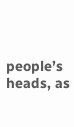people’s heads, as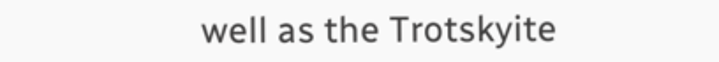well as the Trotskyite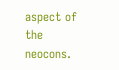aspect of the neocons.